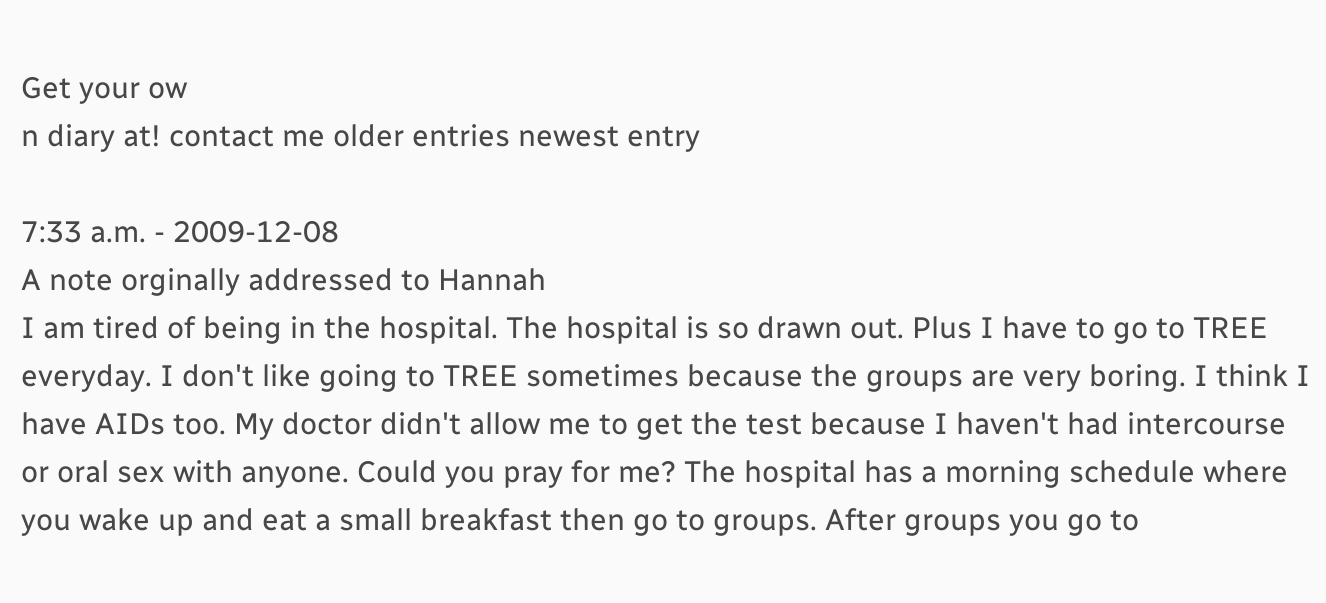Get your ow
n diary at! contact me older entries newest entry

7:33 a.m. - 2009-12-08
A note orginally addressed to Hannah
I am tired of being in the hospital. The hospital is so drawn out. Plus I have to go to TREE everyday. I don't like going to TREE sometimes because the groups are very boring. I think I have AIDs too. My doctor didn't allow me to get the test because I haven't had intercourse or oral sex with anyone. Could you pray for me? The hospital has a morning schedule where you wake up and eat a small breakfast then go to groups. After groups you go to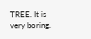TREE. It is very boring.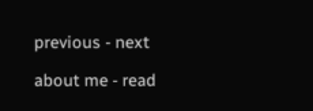previous - next

about me - read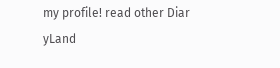my profile! read other Diar
yLand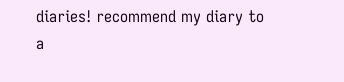diaries! recommend my diary to a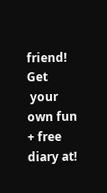friend! Get
 your own fun + free diary at!